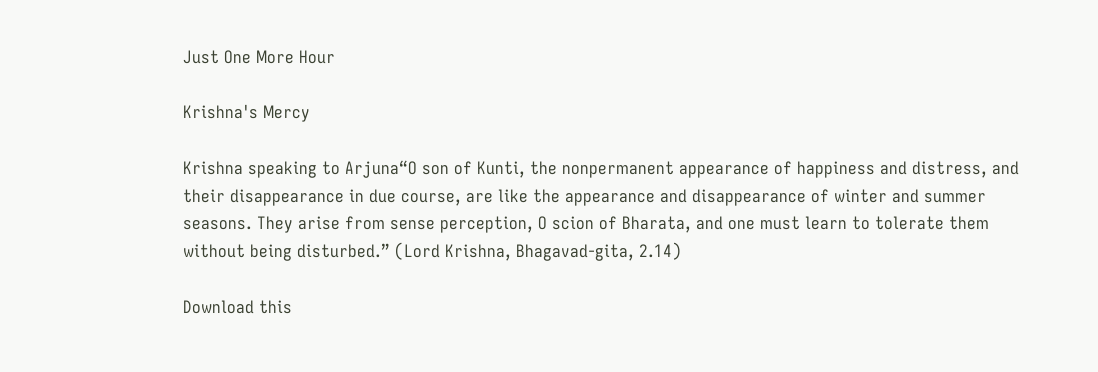Just One More Hour

Krishna's Mercy

Krishna speaking to Arjuna“O son of Kunti, the nonpermanent appearance of happiness and distress, and their disappearance in due course, are like the appearance and disappearance of winter and summer seasons. They arise from sense perception, O scion of Bharata, and one must learn to tolerate them without being disturbed.” (Lord Krishna, Bhagavad-gita, 2.14)

Download this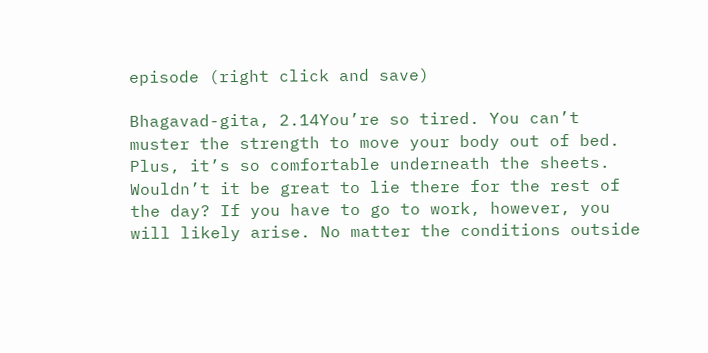episode (right click and save)

Bhagavad-gita, 2.14You’re so tired. You can’t muster the strength to move your body out of bed. Plus, it’s so comfortable underneath the sheets. Wouldn’t it be great to lie there for the rest of the day? If you have to go to work, however, you will likely arise. No matter the conditions outside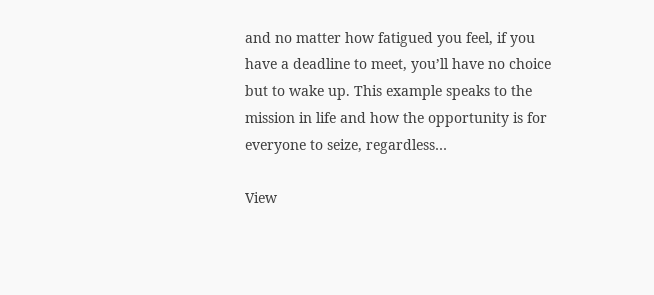and no matter how fatigued you feel, if you have a deadline to meet, you’ll have no choice but to wake up. This example speaks to the mission in life and how the opportunity is for everyone to seize, regardless…

View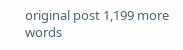original post 1,199 more words